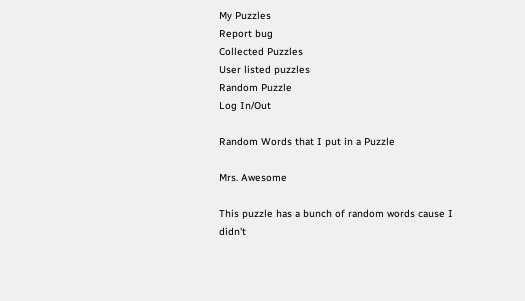My Puzzles
Report bug
Collected Puzzles
User listed puzzles
Random Puzzle
Log In/Out

Random Words that I put in a Puzzle

Mrs. Awesome

This puzzle has a bunch of random words cause I didn't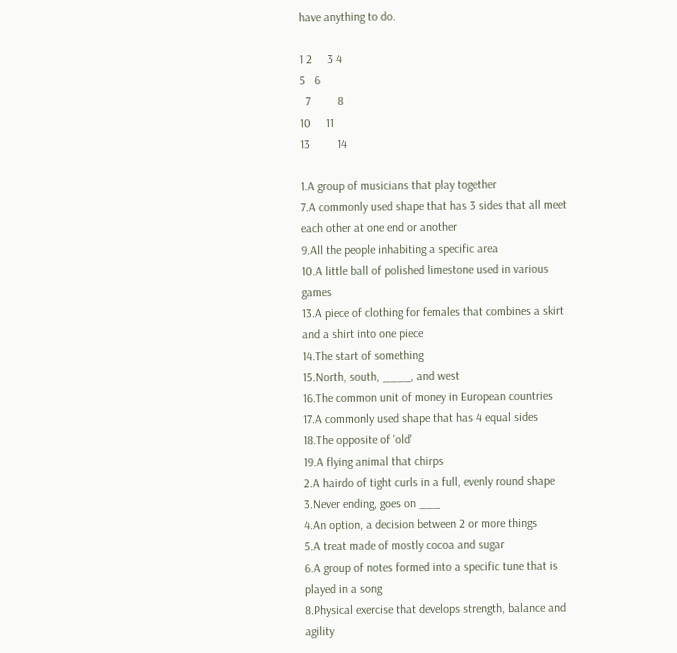have anything to do.

1 2     3 4
5   6
  7         8
10     11
13         14

1.A group of musicians that play together
7.A commonly used shape that has 3 sides that all meet each other at one end or another
9.All the people inhabiting a specific area
10.A little ball of polished limestone used in various games
13.A piece of clothing for females that combines a skirt and a shirt into one piece
14.The start of something
15.North, south, ____, and west
16.The common unit of money in European countries
17.A commonly used shape that has 4 equal sides
18.The opposite of 'old'
19.A flying animal that chirps
2.A hairdo of tight curls in a full, evenly round shape
3.Never ending, goes on ___
4.An option, a decision between 2 or more things
5.A treat made of mostly cocoa and sugar
6.A group of notes formed into a specific tune that is played in a song
8.Physical exercise that develops strength, balance and agility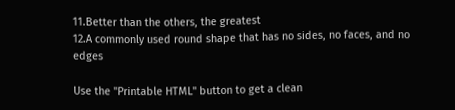11.Better than the others, the greatest
12.A commonly used round shape that has no sides, no faces, and no edges

Use the "Printable HTML" button to get a clean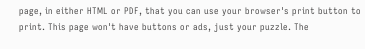page, in either HTML or PDF, that you can use your browser's print button to print. This page won't have buttons or ads, just your puzzle. The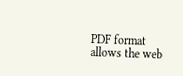PDF format allows the web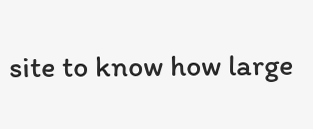site to know how large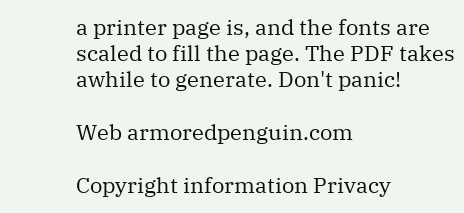a printer page is, and the fonts are scaled to fill the page. The PDF takes awhile to generate. Don't panic!

Web armoredpenguin.com

Copyright information Privacy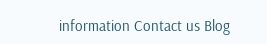information Contact us Blog